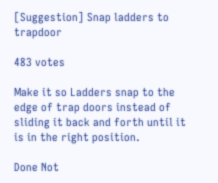[Suggestion] Snap ladders to trapdoor

483 votes

Make it so Ladders snap to the edge of trap doors instead of sliding it back and forth until it is in the right position.

Done Not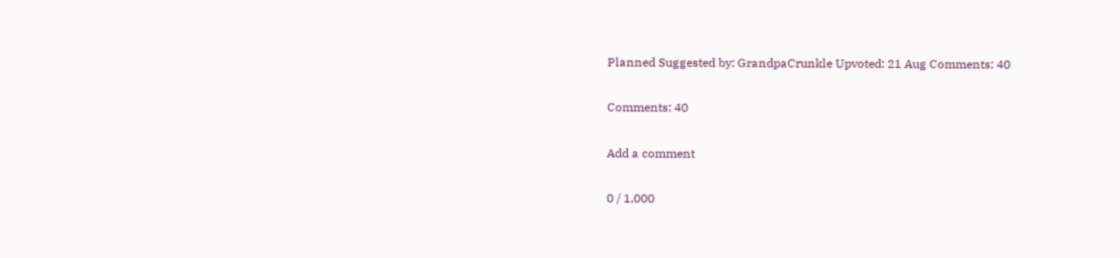Planned Suggested by: GrandpaCrunkle Upvoted: 21 Aug Comments: 40

Comments: 40

Add a comment

0 / 1,000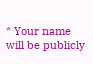* Your name will be publicly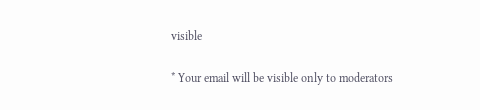visible

* Your email will be visible only to moderators